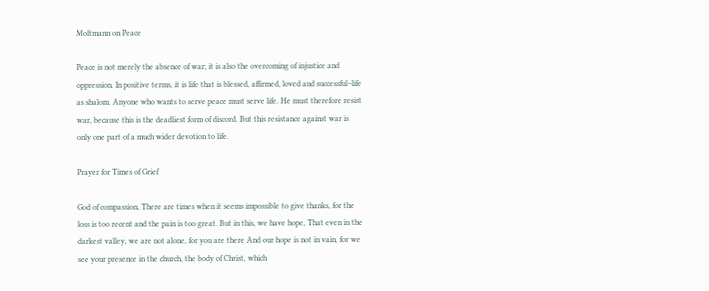Moltmann on Peace

Peace is not merely the absence of war; it is also the overcoming of injustice and oppression. In positive terms, it is life that is blessed, affirmed, loved and successful–life as shalom. Anyone who wants to serve peace must serve life. He must therefore resist war, because this is the deadliest form of discord. But this resistance against war is only one part of a much wider devotion to life.

Prayer for Times of Grief

God of compassion, There are times when it seems impossible to give thanks, for the loss is too recent and the pain is too great. But in this, we have hope, That even in the darkest valley, we are not alone, for you are there And our hope is not in vain, for we see your presence in the church, the body of Christ, which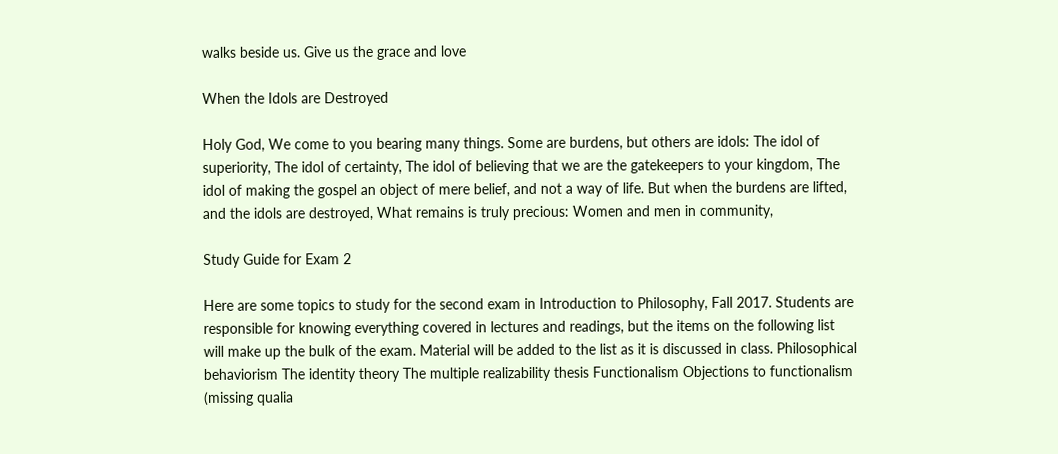walks beside us. Give us the grace and love

When the Idols are Destroyed

Holy God, We come to you bearing many things. Some are burdens, but others are idols: The idol of superiority, The idol of certainty, The idol of believing that we are the gatekeepers to your kingdom, The idol of making the gospel an object of mere belief, and not a way of life. But when the burdens are lifted, and the idols are destroyed, What remains is truly precious: Women and men in community,

Study Guide for Exam 2

Here are some topics to study for the second exam in Introduction to Philosophy, Fall 2017. Students are responsible for knowing everything covered in lectures and readings, but the items on the following list will make up the bulk of the exam. Material will be added to the list as it is discussed in class. Philosophical behaviorism The identity theory The multiple realizability thesis Functionalism Objections to functionalism (missing qualia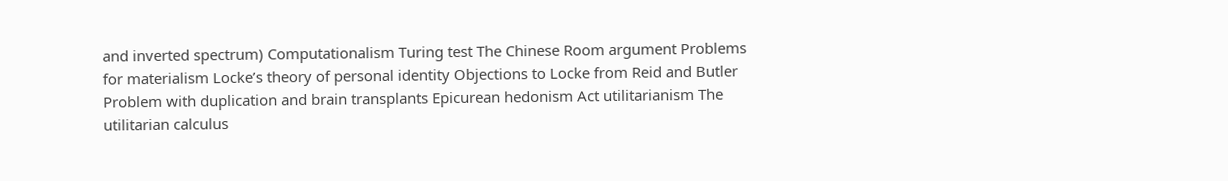and inverted spectrum) Computationalism Turing test The Chinese Room argument Problems for materialism Locke’s theory of personal identity Objections to Locke from Reid and Butler Problem with duplication and brain transplants Epicurean hedonism Act utilitarianism The utilitarian calculus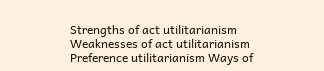Strengths of act utilitarianism Weaknesses of act utilitarianism Preference utilitarianism Ways of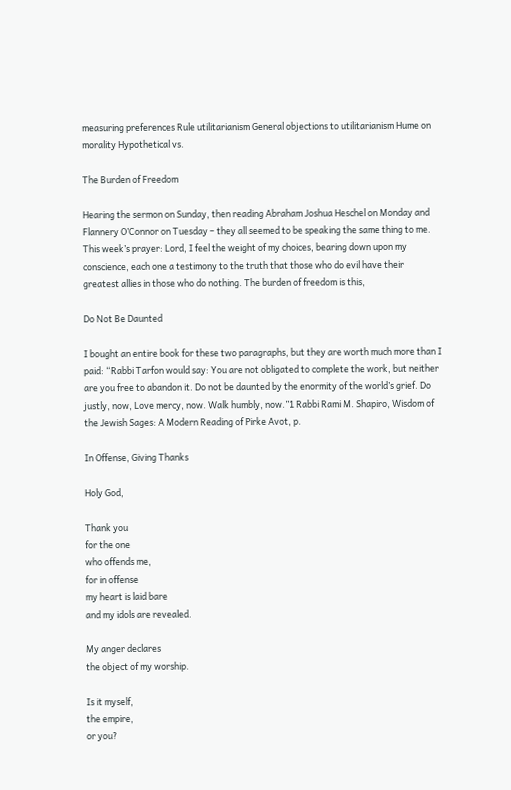measuring preferences Rule utilitarianism General objections to utilitarianism Hume on morality Hypothetical vs.

The Burden of Freedom

Hearing the sermon on Sunday, then reading Abraham Joshua Heschel on Monday and Flannery O’Connor on Tuesday – they all seemed to be speaking the same thing to me. This week’s prayer: Lord, I feel the weight of my choices, bearing down upon my conscience, each one a testimony to the truth that those who do evil have their greatest allies in those who do nothing. The burden of freedom is this,

Do Not Be Daunted

I bought an entire book for these two paragraphs, but they are worth much more than I paid: “Rabbi Tarfon would say: You are not obligated to complete the work, but neither are you free to abandon it. Do not be daunted by the enormity of the world’s grief. Do justly, now, Love mercy, now. Walk humbly, now.”1 Rabbi Rami M. Shapiro, Wisdom of the Jewish Sages: A Modern Reading of Pirke Avot, p.

In Offense, Giving Thanks

Holy God,

Thank you
for the one
who offends me,
for in offense
my heart is laid bare
and my idols are revealed.

My anger declares
the object of my worship.

Is it myself,
the empire,
or you?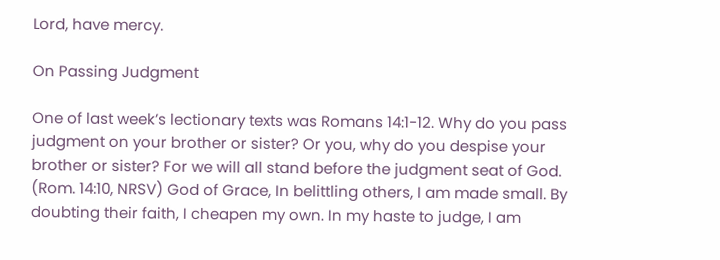Lord, have mercy.

On Passing Judgment

One of last week’s lectionary texts was Romans 14:1-12. Why do you pass judgment on your brother or sister? Or you, why do you despise your brother or sister? For we will all stand before the judgment seat of God. (Rom. 14:10, NRSV) God of Grace, In belittling others, I am made small. By doubting their faith, I cheapen my own. In my haste to judge, I am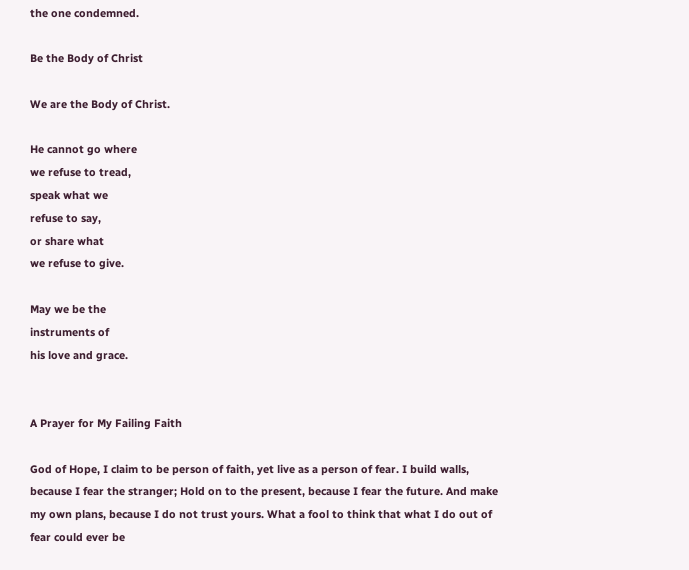the one condemned.

Be the Body of Christ

We are the Body of Christ.

He cannot go where
we refuse to tread,
speak what we
refuse to say,
or share what
we refuse to give.

May we be the
instruments of
his love and grace.


A Prayer for My Failing Faith

God of Hope, I claim to be person of faith, yet live as a person of fear. I build walls, because I fear the stranger; Hold on to the present, because I fear the future. And make my own plans, because I do not trust yours. What a fool to think that what I do out of fear could ever be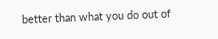better than what you do out of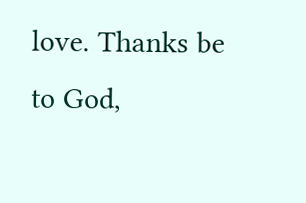love. Thanks be to God,